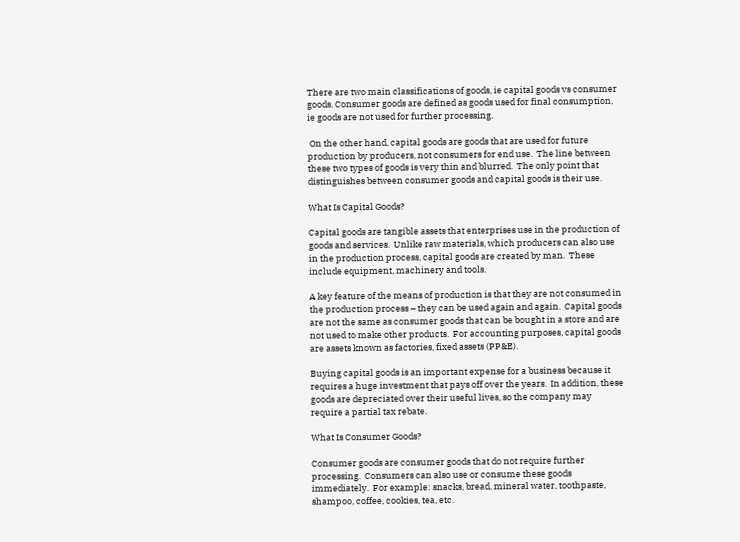There are two main classifications of goods, ie capital goods vs consumer goods. Consumer goods are defined as goods used for final consumption, ie goods are not used for further processing.

 On the other hand, capital goods are goods that are used for future production by producers, not consumers for end use.  The line between these two types of goods is very thin and blurred.  The only point that distinguishes between consumer goods and capital goods is their use.

What Is Capital Goods?

Capital goods are tangible assets that enterprises use in the production of goods and services.  Unlike raw materials, which producers can also use in the production process, capital goods are created by man.  These include equipment, machinery and tools.

A key feature of the means of production is that they are not consumed in the production process – they can be used again and again.  Capital goods are not the same as consumer goods that can be bought in a store and are not used to make other products.  For accounting purposes, capital goods are assets known as factories, fixed assets (PP&E).

Buying capital goods is an important expense for a business because it requires a huge investment that pays off over the years.  In addition, these goods are depreciated over their useful lives, so the company may require a partial tax rebate.

What Is Consumer Goods?

Consumer goods are consumer goods that do not require further processing.  Consumers can also use or consume these goods immediately.  For example: snacks, bread, mineral water, toothpaste, shampoo, coffee, cookies, tea, etc.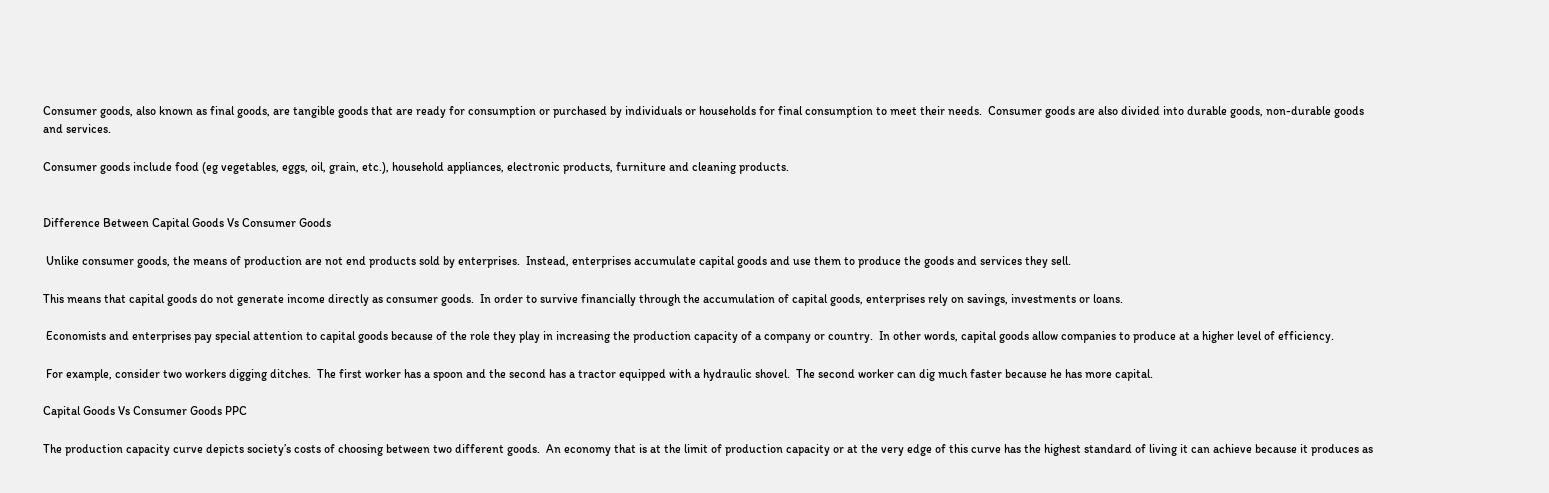Consumer goods, also known as final goods, are tangible goods that are ready for consumption or purchased by individuals or households for final consumption to meet their needs.  Consumer goods are also divided into durable goods, non-durable goods and services.

Consumer goods include food (eg vegetables, eggs, oil, grain, etc.), household appliances, electronic products, furniture and cleaning products.


Difference Between Capital Goods Vs Consumer Goods

 Unlike consumer goods, the means of production are not end products sold by enterprises.  Instead, enterprises accumulate capital goods and use them to produce the goods and services they sell.

This means that capital goods do not generate income directly as consumer goods.  In order to survive financially through the accumulation of capital goods, enterprises rely on savings, investments or loans.

 Economists and enterprises pay special attention to capital goods because of the role they play in increasing the production capacity of a company or country.  In other words, capital goods allow companies to produce at a higher level of efficiency.

 For example, consider two workers digging ditches.  The first worker has a spoon and the second has a tractor equipped with a hydraulic shovel.  The second worker can dig much faster because he has more capital.

Capital Goods Vs Consumer Goods PPC

The production capacity curve depicts society’s costs of choosing between two different goods.  An economy that is at the limit of production capacity or at the very edge of this curve has the highest standard of living it can achieve because it produces as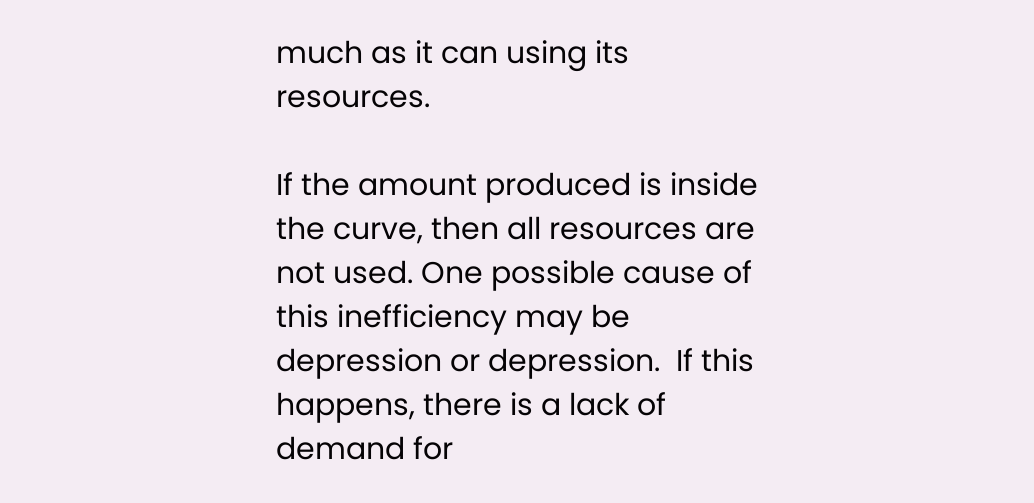much as it can using its resources.

If the amount produced is inside the curve, then all resources are not used. One possible cause of this inefficiency may be depression or depression.  If this happens, there is a lack of demand for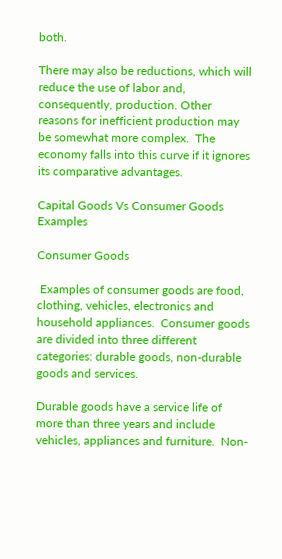both.

There may also be reductions, which will reduce the use of labor and, consequently, production. Other reasons for inefficient production may be somewhat more complex.  The economy falls into this curve if it ignores its comparative advantages.

Capital Goods Vs Consumer Goods Examples

Consumer Goods

 Examples of consumer goods are food, clothing, vehicles, electronics and household appliances.  Consumer goods are divided into three different categories: durable goods, non-durable goods and services.

Durable goods have a service life of more than three years and include vehicles, appliances and furniture.  Non-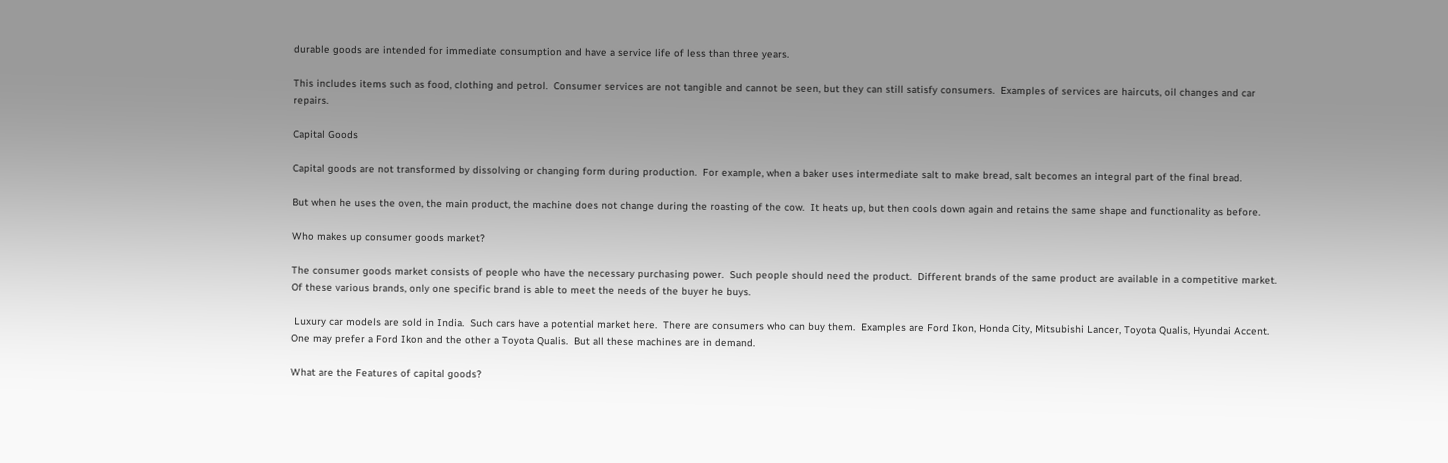durable goods are intended for immediate consumption and have a service life of less than three years.

This includes items such as food, clothing and petrol.  Consumer services are not tangible and cannot be seen, but they can still satisfy consumers.  Examples of services are haircuts, oil changes and car repairs.

Capital Goods

Capital goods are not transformed by dissolving or changing form during production.  For example, when a baker uses intermediate salt to make bread, salt becomes an integral part of the final bread.

But when he uses the oven, the main product, the machine does not change during the roasting of the cow.  It heats up, but then cools down again and retains the same shape and functionality as before.

Who makes up consumer goods market?

The consumer goods market consists of people who have the necessary purchasing power.  Such people should need the product.  Different brands of the same product are available in a competitive market.  Of these various brands, only one specific brand is able to meet the needs of the buyer he buys.

 Luxury car models are sold in India.  Such cars have a potential market here.  There are consumers who can buy them.  Examples are Ford Ikon, Honda City, Mitsubishi Lancer, Toyota Qualis, Hyundai Accent.  One may prefer a Ford Ikon and the other a Toyota Qualis.  But all these machines are in demand.

What are the Features of capital goods?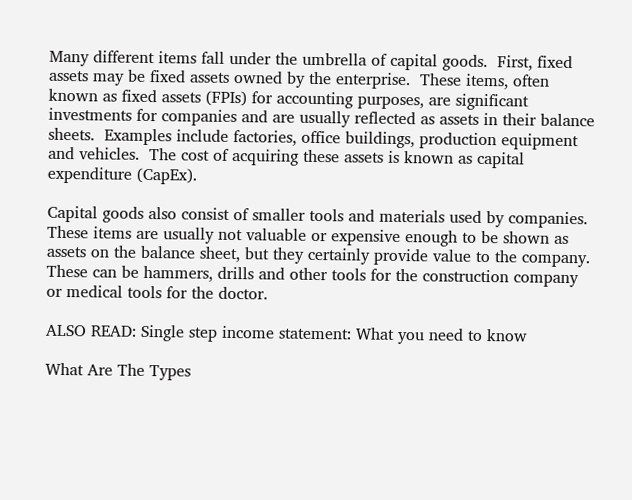Many different items fall under the umbrella of capital goods.  First, fixed assets may be fixed assets owned by the enterprise.  These items, often known as fixed assets (FPIs) for accounting purposes, are significant investments for companies and are usually reflected as assets in their balance sheets.  Examples include factories, office buildings, production equipment and vehicles.  The cost of acquiring these assets is known as capital expenditure (CapEx).

Capital goods also consist of smaller tools and materials used by companies.  These items are usually not valuable or expensive enough to be shown as assets on the balance sheet, but they certainly provide value to the company.  These can be hammers, drills and other tools for the construction company or medical tools for the doctor.

ALSO READ: Single step income statement: What you need to know

What Are The Types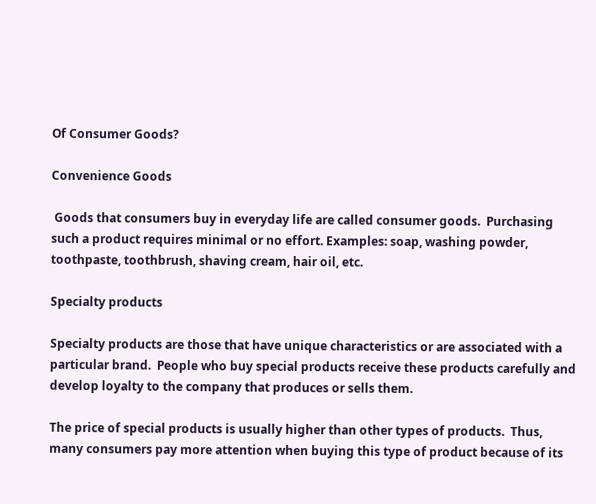Of Consumer Goods?

Convenience Goods

 Goods that consumers buy in everyday life are called consumer goods.  Purchasing such a product requires minimal or no effort. Examples: soap, washing powder, toothpaste, toothbrush, shaving cream, hair oil, etc.

Specialty products

Specialty products are those that have unique characteristics or are associated with a particular brand.  People who buy special products receive these products carefully and develop loyalty to the company that produces or sells them.

The price of special products is usually higher than other types of products.  Thus, many consumers pay more attention when buying this type of product because of its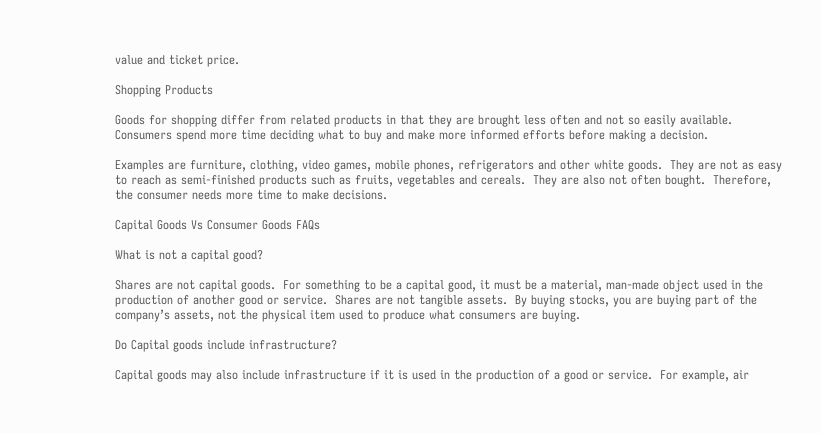value and ticket price.

Shopping Products

Goods for shopping differ from related products in that they are brought less often and not so easily available.  Consumers spend more time deciding what to buy and make more informed efforts before making a decision.

Examples are furniture, clothing, video games, mobile phones, refrigerators and other white goods.  They are not as easy to reach as semi-finished products such as fruits, vegetables and cereals.  They are also not often bought.  Therefore, the consumer needs more time to make decisions.

Capital Goods Vs Consumer Goods FAQs

What is not a capital good?

Shares are not capital goods.  For something to be a capital good, it must be a material, man-made object used in the production of another good or service.  Shares are not tangible assets.  By buying stocks, you are buying part of the company’s assets, not the physical item used to produce what consumers are buying.

Do Capital goods include infrastructure?

Capital goods may also include infrastructure if it is used in the production of a good or service.  For example, air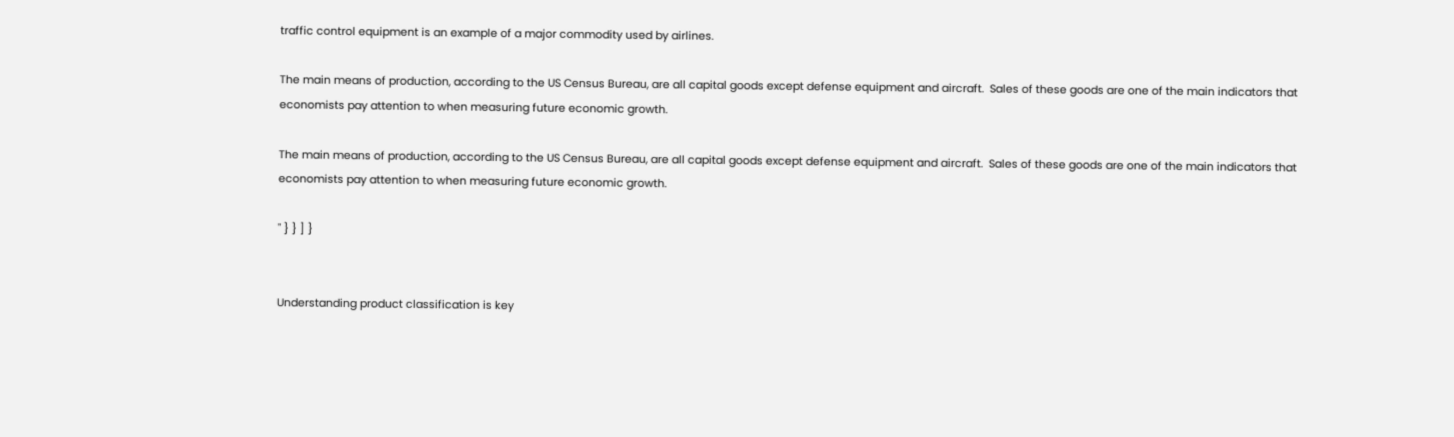traffic control equipment is an example of a major commodity used by airlines.

The main means of production, according to the US Census Bureau, are all capital goods except defense equipment and aircraft.  Sales of these goods are one of the main indicators that economists pay attention to when measuring future economic growth.

The main means of production, according to the US Census Bureau, are all capital goods except defense equipment and aircraft.  Sales of these goods are one of the main indicators that economists pay attention to when measuring future economic growth.

" } } ] }


Understanding product classification is key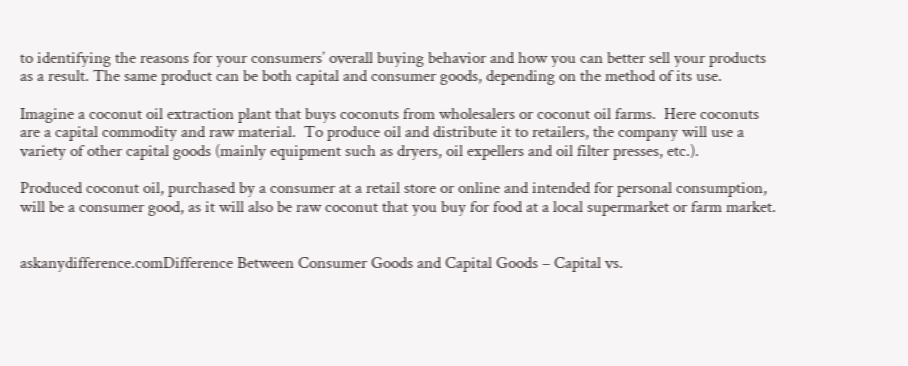to identifying the reasons for your consumers’ overall buying behavior and how you can better sell your products as a result. The same product can be both capital and consumer goods, depending on the method of its use.

Imagine a coconut oil extraction plant that buys coconuts from wholesalers or coconut oil farms.  Here coconuts are a capital commodity and raw material.  To produce oil and distribute it to retailers, the company will use a variety of other capital goods (mainly equipment such as dryers, oil expellers and oil filter presses, etc.).

Produced coconut oil, purchased by a consumer at a retail store or online and intended for personal consumption, will be a consumer good, as it will also be raw coconut that you buy for food at a local supermarket or farm market.


askanydifference.comDifference Between Consumer Goods and Capital Goods – Capital vs.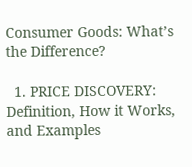Consumer Goods: What’s the Difference?

  1. PRICE DISCOVERY: Definition, How it Works, and Examples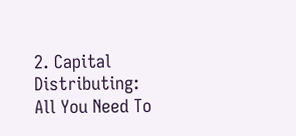2. Capital Distributing: All You Need To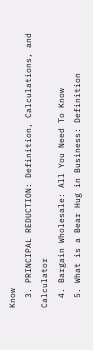Know
  3. PRINCIPAL REDUCTION: Definition, Calculations, and Calculator
  4. Bargain Wholesale: All You Need To Know
  5. What is a Bear Hug in Business: Definition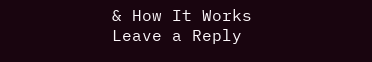& How It Works
Leave a Reply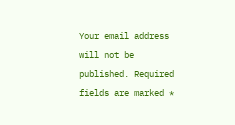Your email address will not be published. Required fields are marked *